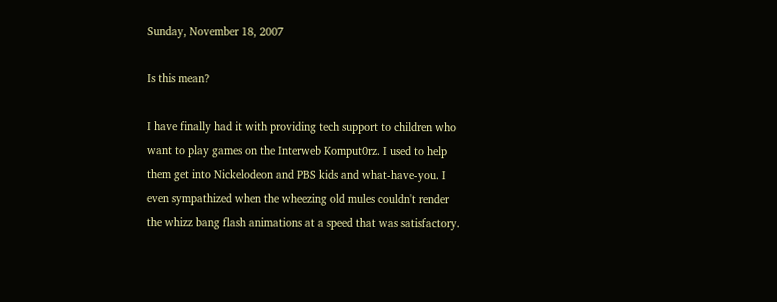Sunday, November 18, 2007

Is this mean?

I have finally had it with providing tech support to children who want to play games on the Interweb Komput0rz. I used to help them get into Nickelodeon and PBS kids and what-have-you. I even sympathized when the wheezing old mules couldn't render the whizz bang flash animations at a speed that was satisfactory.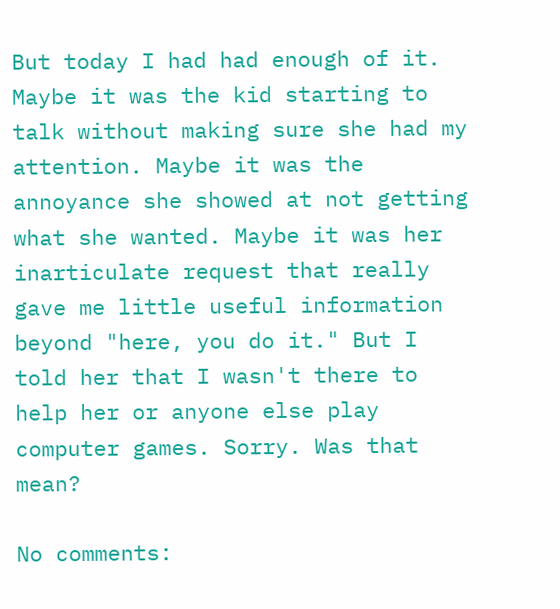But today I had had enough of it. Maybe it was the kid starting to talk without making sure she had my attention. Maybe it was the annoyance she showed at not getting what she wanted. Maybe it was her inarticulate request that really gave me little useful information beyond "here, you do it." But I told her that I wasn't there to help her or anyone else play computer games. Sorry. Was that mean?

No comments: